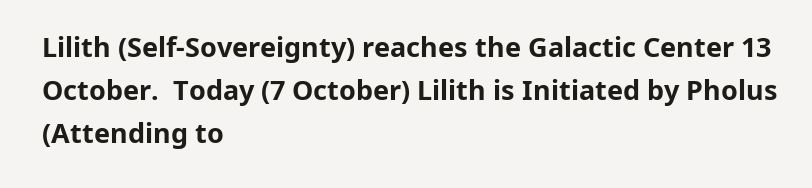Lilith (Self-Sovereignty) reaches the Galactic Center 13 October.  Today (7 October) Lilith is Initiated by Pholus (Attending to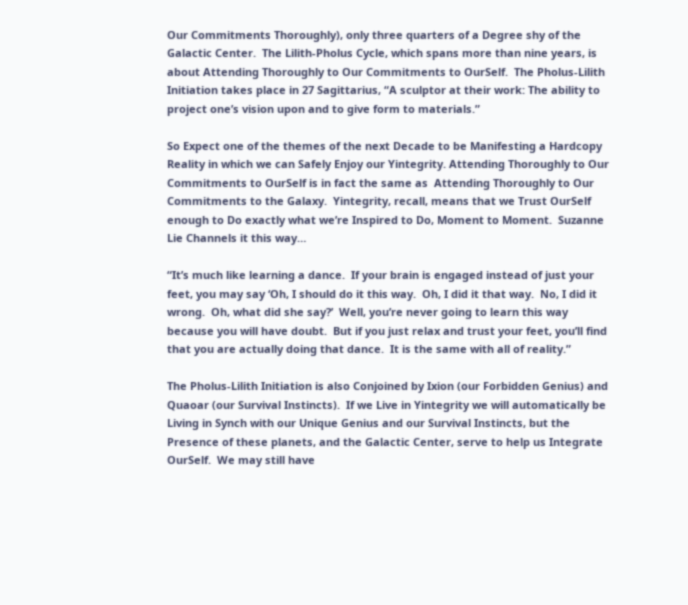Our Commitments Thoroughly), only three quarters of a Degree shy of the Galactic Center.  The Lilith-Pholus Cycle, which spans more than nine years, is about Attending Thoroughly to Our Commitments to OurSelf.  The Pholus-Lilith Initiation takes place in 27 Sagittarius, “A sculptor at their work: The ability to project one’s vision upon and to give form to materials.”

So Expect one of the themes of the next Decade to be Manifesting a Hardcopy Reality in which we can Safely Enjoy our Yintegrity. Attending Thoroughly to Our Commitments to OurSelf is in fact the same as  Attending Thoroughly to Our Commitments to the Galaxy.  Yintegrity, recall, means that we Trust OurSelf enough to Do exactly what we’re Inspired to Do, Moment to Moment.  Suzanne Lie Channels it this way…

“It’s much like learning a dance.  If your brain is engaged instead of just your feet, you may say ‘Oh, I should do it this way.  Oh, I did it that way.  No, I did it wrong.  Oh, what did she say?’  Well, you’re never going to learn this way because you will have doubt.  But if you just relax and trust your feet, you’ll find that you are actually doing that dance.  It is the same with all of reality.”

The Pholus-Lilith Initiation is also Conjoined by Ixion (our Forbidden Genius) and Quaoar (our Survival Instincts).  If we Live in Yintegrity we will automatically be Living in Synch with our Unique Genius and our Survival Instincts, but the Presence of these planets, and the Galactic Center, serve to help us Integrate OurSelf.  We may still have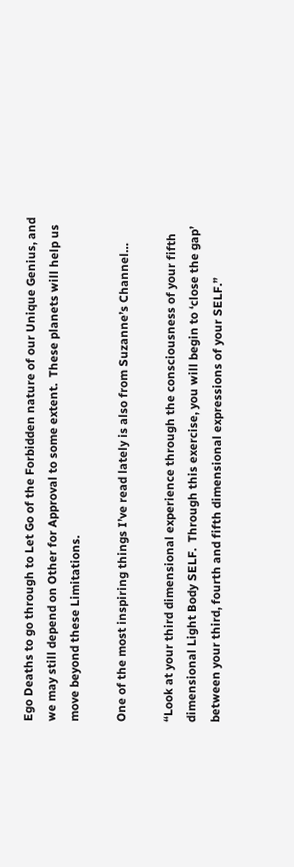Ego Deaths to go through to Let Go of the Forbidden nature of our Unique Genius, and we may still depend on Other for Approval to some extent.  These planets will help us move beyond these Limitations.

One of the most inspiring things I’ve read lately is also from Suzanne’s Channel…

“Look at your third dimensional experience through the consciousness of your fifth dimensional Light Body SELF.  Through this exercise, you will begin to ‘close the gap’ between your third, fourth and fifth dimensional expressions of your SELF.”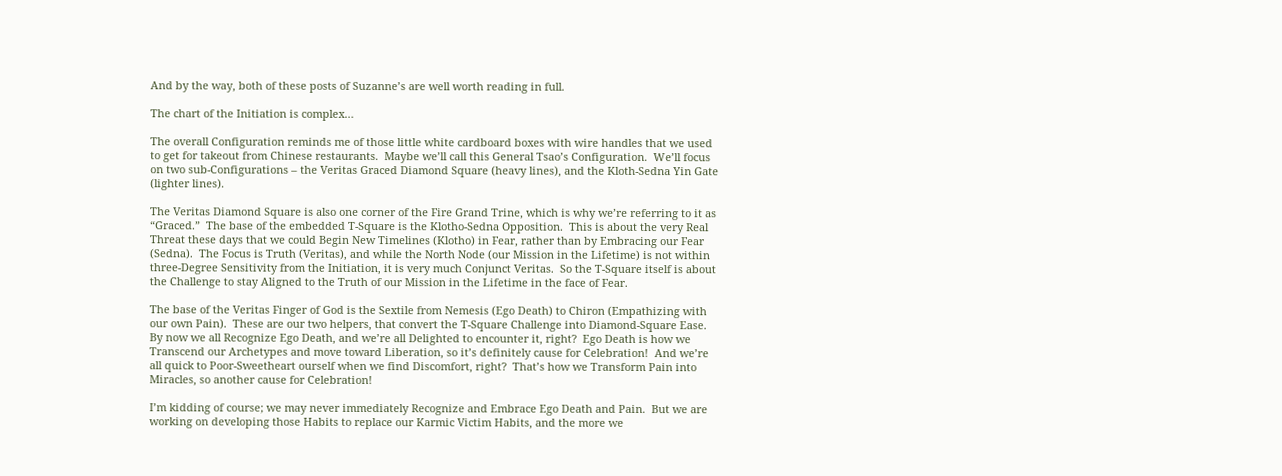And by the way, both of these posts of Suzanne’s are well worth reading in full.

The chart of the Initiation is complex…

The overall Configuration reminds me of those little white cardboard boxes with wire handles that we used to get for takeout from Chinese restaurants.  Maybe we’ll call this General Tsao’s Configuration.  We’ll focus on two sub-Configurations – the Veritas Graced Diamond Square (heavy lines), and the Kloth-Sedna Yin Gate (lighter lines).

The Veritas Diamond Square is also one corner of the Fire Grand Trine, which is why we’re referring to it as “Graced.”  The base of the embedded T-Square is the Klotho-Sedna Opposition.  This is about the very Real Threat these days that we could Begin New Timelines (Klotho) in Fear, rather than by Embracing our Fear (Sedna).  The Focus is Truth (Veritas), and while the North Node (our Mission in the Lifetime) is not within three-Degree Sensitivity from the Initiation, it is very much Conjunct Veritas.  So the T-Square itself is about the Challenge to stay Aligned to the Truth of our Mission in the Lifetime in the face of Fear.

The base of the Veritas Finger of God is the Sextile from Nemesis (Ego Death) to Chiron (Empathizing with our own Pain).  These are our two helpers, that convert the T-Square Challenge into Diamond-Square Ease.  By now we all Recognize Ego Death, and we’re all Delighted to encounter it, right?  Ego Death is how we Transcend our Archetypes and move toward Liberation, so it’s definitely cause for Celebration!  And we’re all quick to Poor-Sweetheart ourself when we find Discomfort, right?  That’s how we Transform Pain into Miracles, so another cause for Celebration!

I’m kidding of course; we may never immediately Recognize and Embrace Ego Death and Pain.  But we are working on developing those Habits to replace our Karmic Victim Habits, and the more we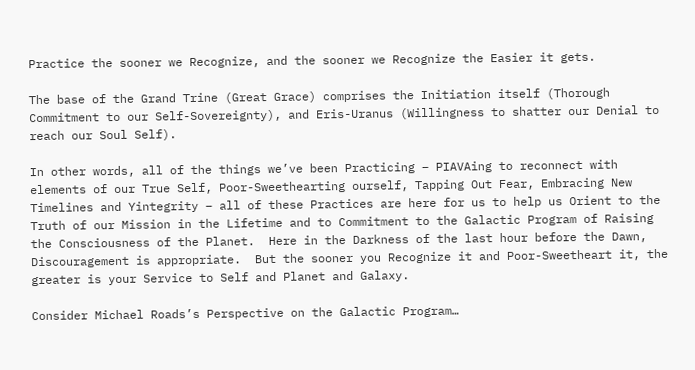Practice the sooner we Recognize, and the sooner we Recognize the Easier it gets.

The base of the Grand Trine (Great Grace) comprises the Initiation itself (Thorough Commitment to our Self-Sovereignty), and Eris-Uranus (Willingness to shatter our Denial to reach our Soul Self).

In other words, all of the things we’ve been Practicing – PIAVAing to reconnect with elements of our True Self, Poor-Sweethearting ourself, Tapping Out Fear, Embracing New Timelines and Yintegrity – all of these Practices are here for us to help us Orient to the Truth of our Mission in the Lifetime and to Commitment to the Galactic Program of Raising the Consciousness of the Planet.  Here in the Darkness of the last hour before the Dawn, Discouragement is appropriate.  But the sooner you Recognize it and Poor-Sweetheart it, the greater is your Service to Self and Planet and Galaxy.

Consider Michael Roads’s Perspective on the Galactic Program…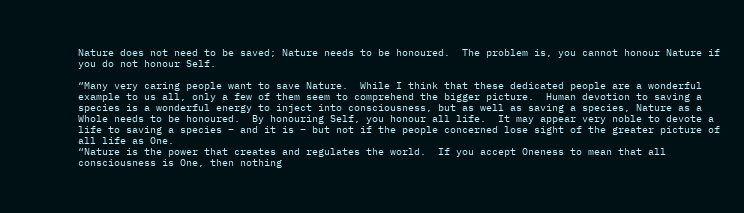Nature does not need to be saved; Nature needs to be honoured.  The problem is, you cannot honour Nature if you do not honour Self.

“Many very caring people want to save Nature.  While I think that these dedicated people are a wonderful example to us all, only a few of them seem to comprehend the bigger picture.  Human devotion to saving a species is a wonderful energy to inject into consciousness, but as well as saving a species, Nature as a Whole needs to be honoured.  By honouring Self, you honour all life.  It may appear very noble to devote a life to saving a species – and it is – but not if the people concerned lose sight of the greater picture of all life as One.
“Nature is the power that creates and regulates the world.  If you accept Oneness to mean that all consciousness is One, then nothing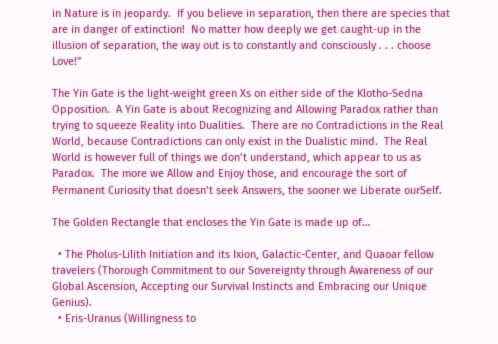in Nature is in jeopardy.  If you believe in separation, then there are species that are in danger of extinction!  No matter how deeply we get caught-up in the illusion of separation, the way out is to constantly and consciously . . . choose Love!”

The Yin Gate is the light-weight green Xs on either side of the Klotho-Sedna Opposition.  A Yin Gate is about Recognizing and Allowing Paradox rather than trying to squeeze Reality into Dualities.  There are no Contradictions in the Real World, because Contradictions can only exist in the Dualistic mind.  The Real World is however full of things we don’t understand, which appear to us as Paradox.  The more we Allow and Enjoy those, and encourage the sort of Permanent Curiosity that doesn’t seek Answers, the sooner we Liberate ourSelf.

The Golden Rectangle that encloses the Yin Gate is made up of…

  • The Pholus-Lilith Initiation and its Ixion, Galactic-Center, and Quaoar fellow travelers (Thorough Commitment to our Sovereignty through Awareness of our Global Ascension, Accepting our Survival Instincts and Embracing our Unique Genius).
  • Eris-Uranus (Willingness to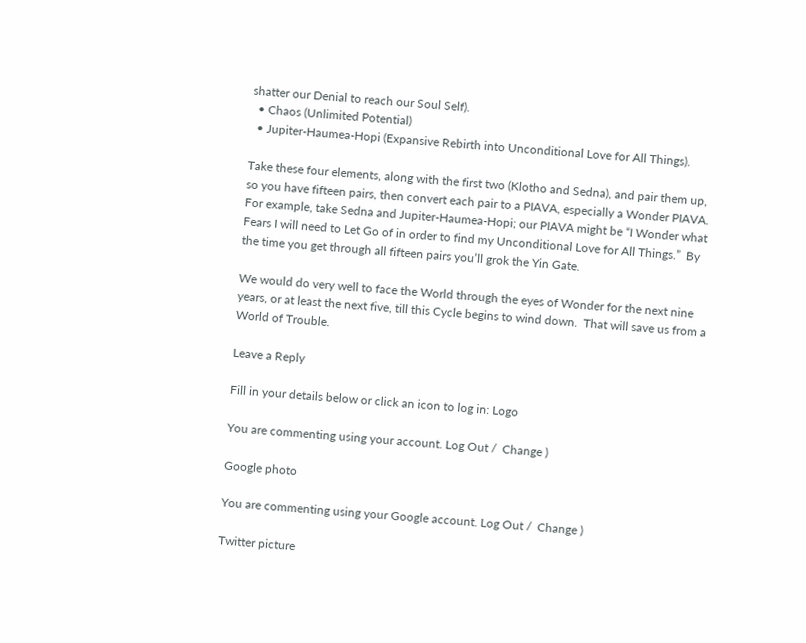shatter our Denial to reach our Soul Self).
  • Chaos (Unlimited Potential)
  • Jupiter-Haumea-Hopi (Expansive Rebirth into Unconditional Love for All Things).

Take these four elements, along with the first two (Klotho and Sedna), and pair them up, so you have fifteen pairs, then convert each pair to a PIAVA, especially a Wonder PIAVA.  For example, take Sedna and Jupiter-Haumea-Hopi; our PIAVA might be “I Wonder what Fears I will need to Let Go of in order to find my Unconditional Love for All Things.”  By the time you get through all fifteen pairs you’ll grok the Yin Gate.

We would do very well to face the World through the eyes of Wonder for the next nine years, or at least the next five, till this Cycle begins to wind down.  That will save us from a World of Trouble.

Leave a Reply

Fill in your details below or click an icon to log in: Logo

You are commenting using your account. Log Out /  Change )

Google photo

You are commenting using your Google account. Log Out /  Change )

Twitter picture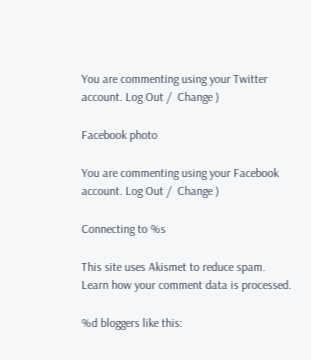You are commenting using your Twitter account. Log Out /  Change )

Facebook photo

You are commenting using your Facebook account. Log Out /  Change )

Connecting to %s

This site uses Akismet to reduce spam. Learn how your comment data is processed.

%d bloggers like this: